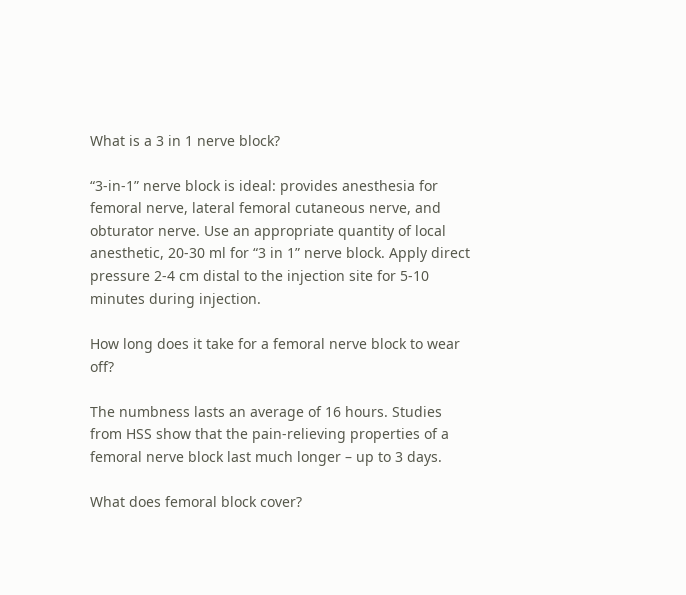What is a 3 in 1 nerve block?

“3-in-1” nerve block is ideal: provides anesthesia for femoral nerve, lateral femoral cutaneous nerve, and obturator nerve. Use an appropriate quantity of local anesthetic, 20-30 ml for “3 in 1” nerve block. Apply direct pressure 2-4 cm distal to the injection site for 5-10 minutes during injection.

How long does it take for a femoral nerve block to wear off?

The numbness lasts an average of 16 hours. Studies from HSS show that the pain-relieving properties of a femoral nerve block last much longer – up to 3 days.

What does femoral block cover?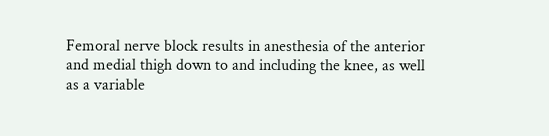Femoral nerve block results in anesthesia of the anterior and medial thigh down to and including the knee, as well as a variable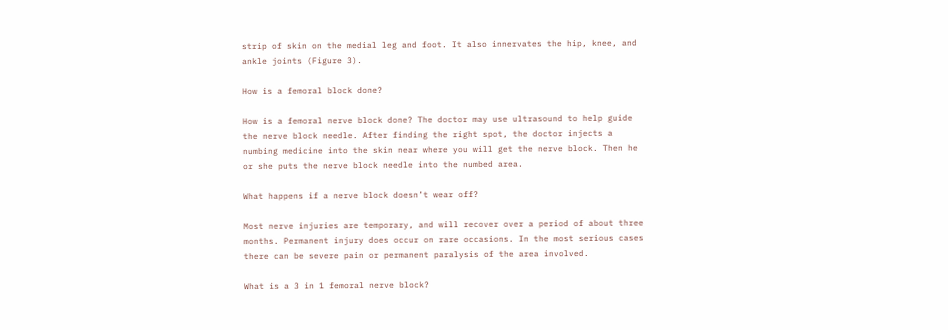strip of skin on the medial leg and foot. It also innervates the hip, knee, and ankle joints (Figure 3).

How is a femoral block done?

How is a femoral nerve block done? The doctor may use ultrasound to help guide the nerve block needle. After finding the right spot, the doctor injects a numbing medicine into the skin near where you will get the nerve block. Then he or she puts the nerve block needle into the numbed area.

What happens if a nerve block doesn’t wear off?

Most nerve injuries are temporary, and will recover over a period of about three months. Permanent injury does occur on rare occasions. In the most serious cases there can be severe pain or permanent paralysis of the area involved.

What is a 3 in 1 femoral nerve block?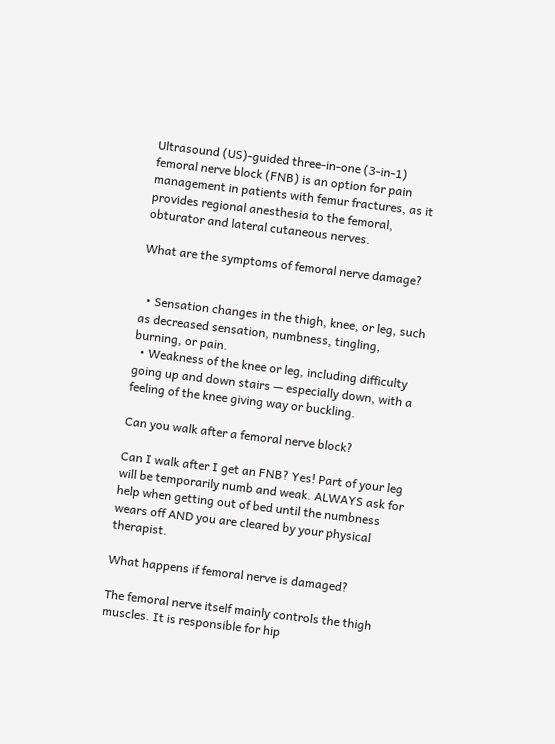Ultrasound (US)-guided three-in-one (3-in-1) femoral nerve block (FNB) is an option for pain management in patients with femur fractures, as it provides regional anesthesia to the femoral, obturator and lateral cutaneous nerves.

What are the symptoms of femoral nerve damage?


  • Sensation changes in the thigh, knee, or leg, such as decreased sensation, numbness, tingling, burning, or pain.
  • Weakness of the knee or leg, including difficulty going up and down stairs — especially down, with a feeling of the knee giving way or buckling.

Can you walk after a femoral nerve block?

Can I walk after I get an FNB? Yes! Part of your leg will be temporarily numb and weak. ALWAYS ask for help when getting out of bed until the numbness wears off AND you are cleared by your physical therapist.

What happens if femoral nerve is damaged?

The femoral nerve itself mainly controls the thigh muscles. It is responsible for hip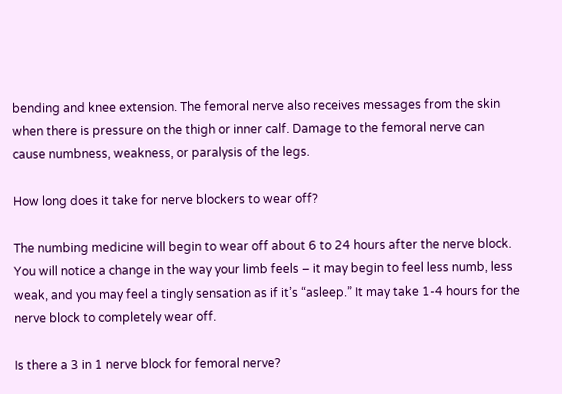bending and knee extension. The femoral nerve also receives messages from the skin when there is pressure on the thigh or inner calf. Damage to the femoral nerve can cause numbness, weakness, or paralysis of the legs.

How long does it take for nerve blockers to wear off?

The numbing medicine will begin to wear off about 6 to 24 hours after the nerve block. You will notice a change in the way your limb feels – it may begin to feel less numb, less weak, and you may feel a tingly sensation as if it’s “asleep.” It may take 1-4 hours for the nerve block to completely wear off.

Is there a 3 in 1 nerve block for femoral nerve?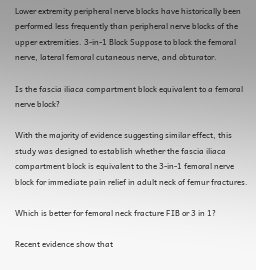Lower extremity peripheral nerve blocks have historically been performed less frequently than peripheral nerve blocks of the upper extremities. 3-in-1 Block Suppose to block the femoral nerve, lateral femoral cutaneous nerve, and obturator.

Is the fascia iliaca compartment block equivalent to a femoral nerve block?

With the majority of evidence suggesting similar effect, this study was designed to establish whether the fascia iliaca compartment block is equivalent to the 3-in-1 femoral nerve block for immediate pain relief in adult neck of femur fractures.

Which is better for femoral neck fracture FIB or 3 in 1?

Recent evidence show that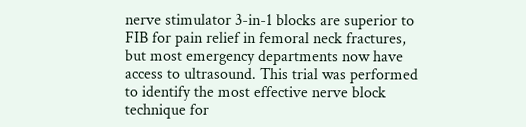nerve stimulator 3-in-1 blocks are superior to FIB for pain relief in femoral neck fractures, but most emergency departments now have access to ultrasound. This trial was performed to identify the most effective nerve block technique for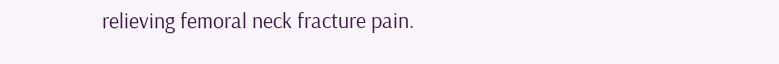relieving femoral neck fracture pain.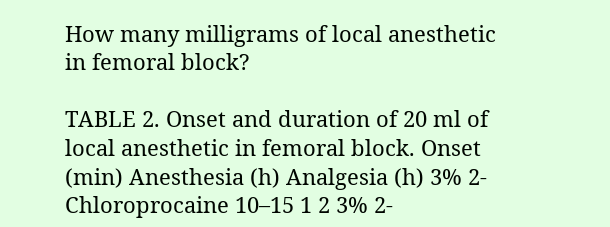How many milligrams of local anesthetic in femoral block?

TABLE 2. Onset and duration of 20 ml of local anesthetic in femoral block. Onset (min) Anesthesia (h) Analgesia (h) 3% 2-Chloroprocaine 10–15 1 2 3% 2-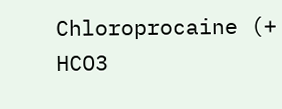Chloroprocaine (+ HCO3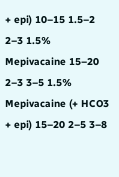+ epi) 10–15 1.5–2 2–3 1.5% Mepivacaine 15–20 2–3 3–5 1.5% Mepivacaine (+ HCO3 + epi) 15–20 2–5 3–8